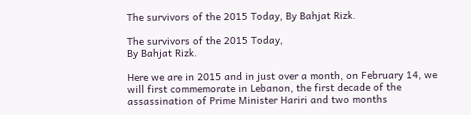The survivors of the 2015 Today, By Bahjat Rizk.

The survivors of the 2015 Today,
By Bahjat Rizk.

Here we are in 2015 and in just over a month, on February 14, we will first commemorate in Lebanon, the first decade of the assassination of Prime Minister Hariri and two months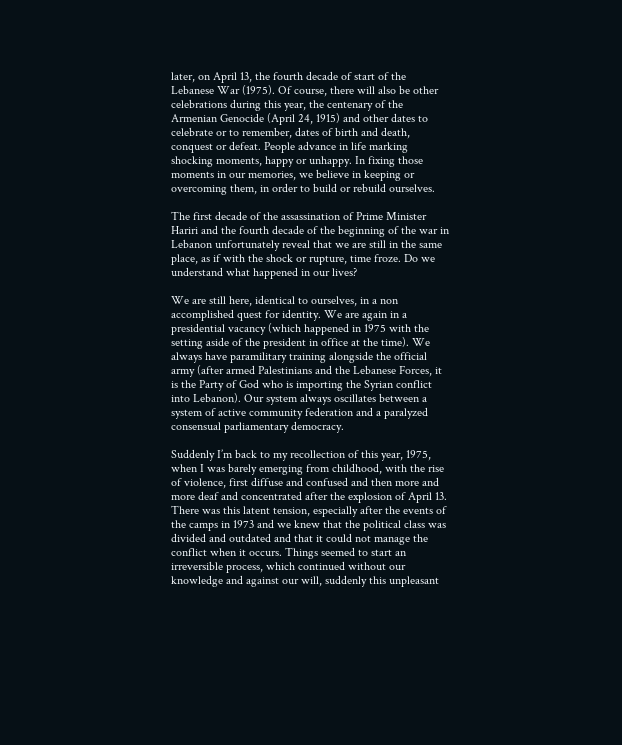later, on April 13, the fourth decade of start of the Lebanese War (1975). Of course, there will also be other celebrations during this year, the centenary of the Armenian Genocide (April 24, 1915) and other dates to celebrate or to remember, dates of birth and death, conquest or defeat. People advance in life marking shocking moments, happy or unhappy. In fixing those moments in our memories, we believe in keeping or overcoming them, in order to build or rebuild ourselves.

The first decade of the assassination of Prime Minister Hariri and the fourth decade of the beginning of the war in Lebanon unfortunately reveal that we are still in the same place, as if with the shock or rupture, time froze. Do we understand what happened in our lives?

We are still here, identical to ourselves, in a non accomplished quest for identity. We are again in a presidential vacancy (which happened in 1975 with the setting aside of the president in office at the time). We always have paramilitary training alongside the official army (after armed Palestinians and the Lebanese Forces, it is the Party of God who is importing the Syrian conflict into Lebanon). Our system always oscillates between a system of active community federation and a paralyzed consensual parliamentary democracy.

Suddenly I’m back to my recollection of this year, 1975, when I was barely emerging from childhood, with the rise of violence, first diffuse and confused and then more and more deaf and concentrated after the explosion of April 13. There was this latent tension, especially after the events of the camps in 1973 and we knew that the political class was divided and outdated and that it could not manage the conflict when it occurs. Things seemed to start an irreversible process, which continued without our knowledge and against our will, suddenly this unpleasant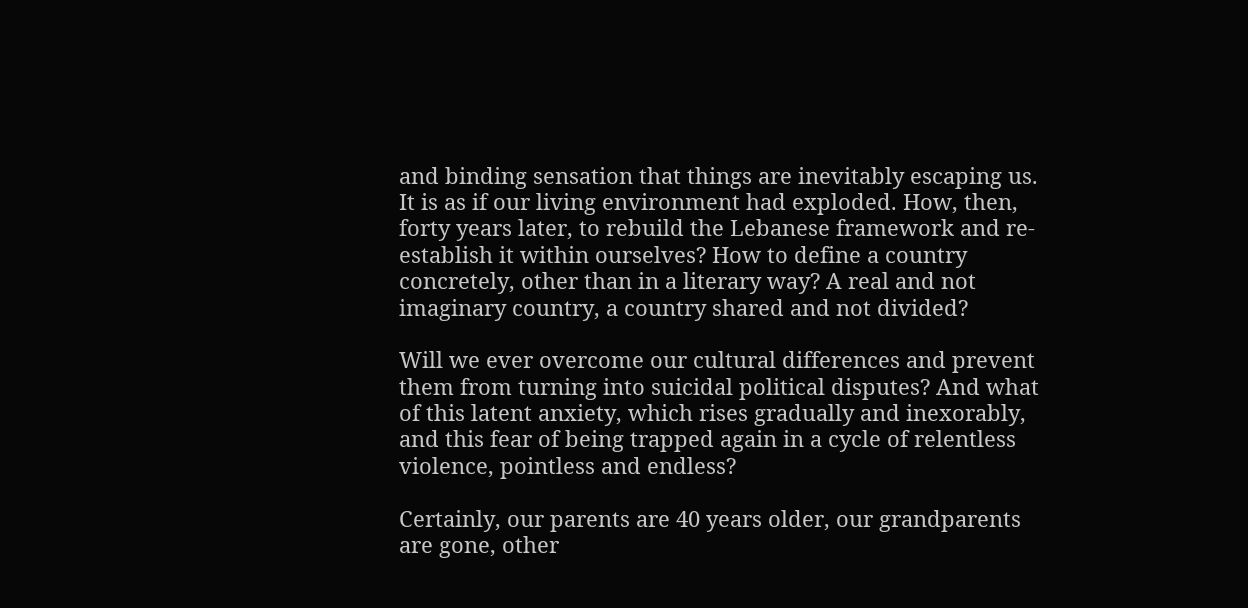and binding sensation that things are inevitably escaping us. It is as if our living environment had exploded. How, then, forty years later, to rebuild the Lebanese framework and re-establish it within ourselves? How to define a country concretely, other than in a literary way? A real and not imaginary country, a country shared and not divided?

Will we ever overcome our cultural differences and prevent them from turning into suicidal political disputes? And what of this latent anxiety, which rises gradually and inexorably, and this fear of being trapped again in a cycle of relentless violence, pointless and endless?

Certainly, our parents are 40 years older, our grandparents are gone, other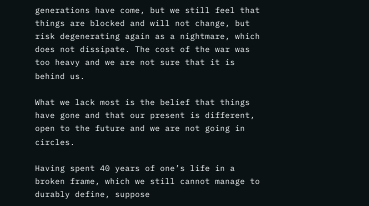generations have come, but we still feel that things are blocked and will not change, but risk degenerating again as a nightmare, which does not dissipate. The cost of the war was too heavy and we are not sure that it is behind us.

What we lack most is the belief that things have gone and that our present is different, open to the future and we are not going in circles.

Having spent 40 years of one’s life in a broken frame, which we still cannot manage to durably define, suppose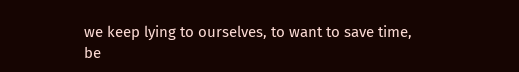we keep lying to ourselves, to want to save time, be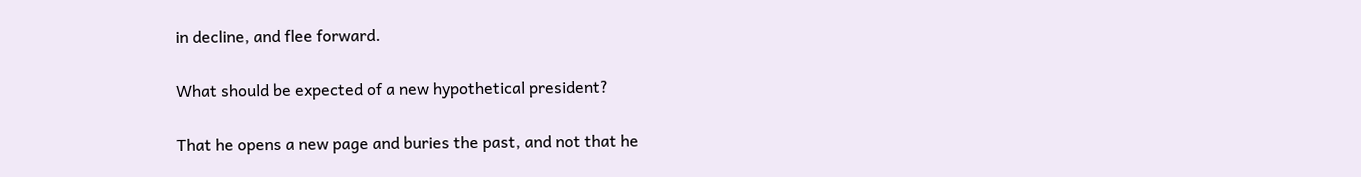in decline, and flee forward.

What should be expected of a new hypothetical president?

That he opens a new page and buries the past, and not that he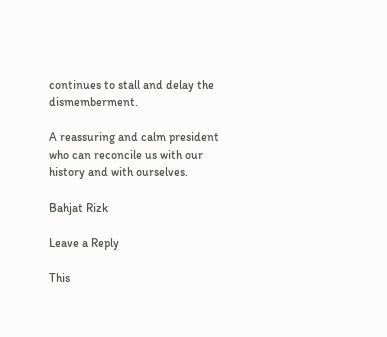continues to stall and delay the dismemberment.

A reassuring and calm president who can reconcile us with our history and with ourselves.

Bahjat Rizk

Leave a Reply

This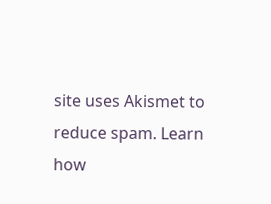site uses Akismet to reduce spam. Learn how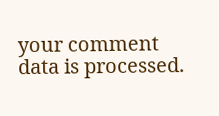your comment data is processed.